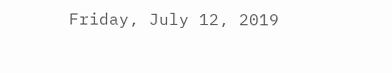Friday, July 12, 2019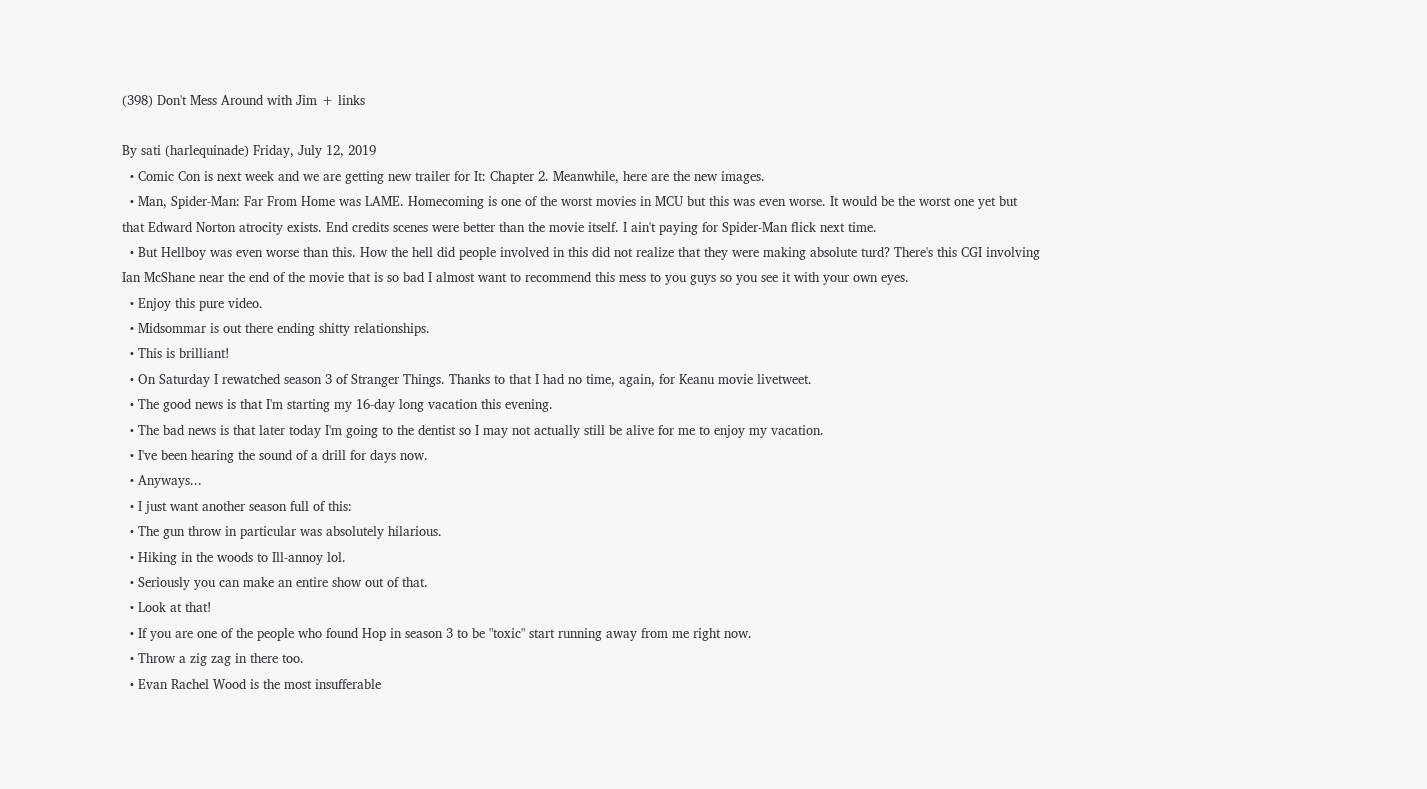(398) Don't Mess Around with Jim + links

By sati (harlequinade) Friday, July 12, 2019
  • Comic Con is next week and we are getting new trailer for It: Chapter 2. Meanwhile, here are the new images.
  • Man, Spider-Man: Far From Home was LAME. Homecoming is one of the worst movies in MCU but this was even worse. It would be the worst one yet but that Edward Norton atrocity exists. End credits scenes were better than the movie itself. I ain't paying for Spider-Man flick next time.
  • But Hellboy was even worse than this. How the hell did people involved in this did not realize that they were making absolute turd? There's this CGI involving Ian McShane near the end of the movie that is so bad I almost want to recommend this mess to you guys so you see it with your own eyes.
  • Enjoy this pure video.
  • Midsommar is out there ending shitty relationships.
  • This is brilliant!
  • On Saturday I rewatched season 3 of Stranger Things. Thanks to that I had no time, again, for Keanu movie livetweet.
  • The good news is that I'm starting my 16-day long vacation this evening.
  • The bad news is that later today I'm going to the dentist so I may not actually still be alive for me to enjoy my vacation.
  • I've been hearing the sound of a drill for days now.
  • Anyways...
  • I just want another season full of this:
  • The gun throw in particular was absolutely hilarious.
  • Hiking in the woods to Ill-annoy lol.
  • Seriously you can make an entire show out of that.
  • Look at that!
  • If you are one of the people who found Hop in season 3 to be "toxic" start running away from me right now.
  • Throw a zig zag in there too.
  • Evan Rachel Wood is the most insufferable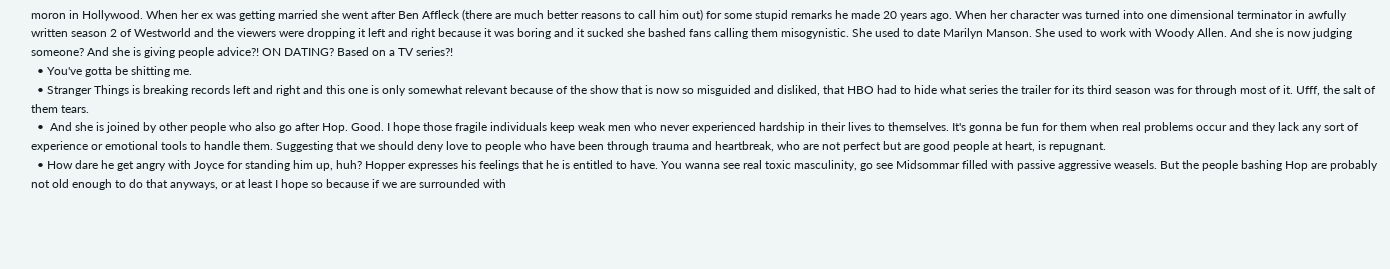moron in Hollywood. When her ex was getting married she went after Ben Affleck (there are much better reasons to call him out) for some stupid remarks he made 20 years ago. When her character was turned into one dimensional terminator in awfully written season 2 of Westworld and the viewers were dropping it left and right because it was boring and it sucked she bashed fans calling them misogynistic. She used to date Marilyn Manson. She used to work with Woody Allen. And she is now judging someone? And she is giving people advice?! ON DATING? Based on a TV series?!
  • You've gotta be shitting me.
  • Stranger Things is breaking records left and right and this one is only somewhat relevant because of the show that is now so misguided and disliked, that HBO had to hide what series the trailer for its third season was for through most of it. Ufff, the salt of them tears.
  •  And she is joined by other people who also go after Hop. Good. I hope those fragile individuals keep weak men who never experienced hardship in their lives to themselves. It's gonna be fun for them when real problems occur and they lack any sort of experience or emotional tools to handle them. Suggesting that we should deny love to people who have been through trauma and heartbreak, who are not perfect but are good people at heart, is repugnant.
  • How dare he get angry with Joyce for standing him up, huh? Hopper expresses his feelings that he is entitled to have. You wanna see real toxic masculinity, go see Midsommar filled with passive aggressive weasels. But the people bashing Hop are probably not old enough to do that anyways, or at least I hope so because if we are surrounded with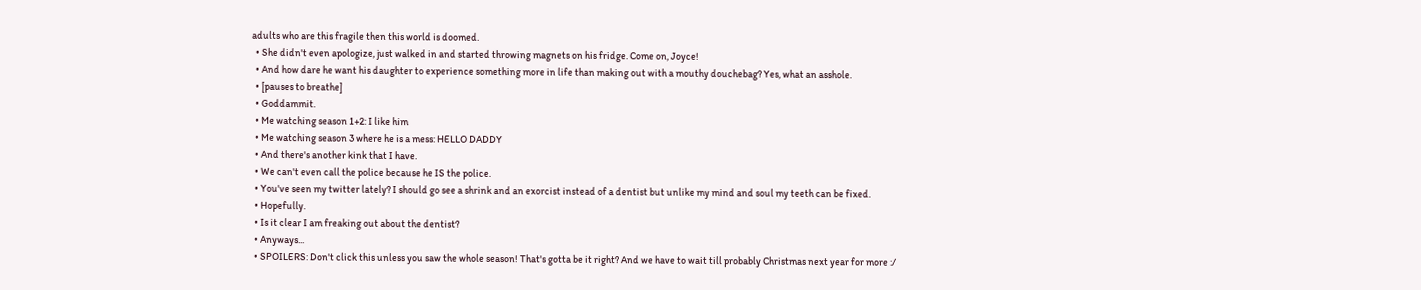adults who are this fragile then this world is doomed.
  • She didn't even apologize, just walked in and started throwing magnets on his fridge. Come on, Joyce!
  • And how dare he want his daughter to experience something more in life than making out with a mouthy douchebag? Yes, what an asshole.
  • [pauses to breathe]
  • Goddammit.
  • Me watching season 1+2: I like him
  • Me watching season 3 where he is a mess: HELLO DADDY
  • And there's another kink that I have.
  • We can't even call the police because he IS the police.
  • You've seen my twitter lately? I should go see a shrink and an exorcist instead of a dentist but unlike my mind and soul my teeth can be fixed.
  • Hopefully.
  • Is it clear I am freaking out about the dentist?
  • Anyways...
  • SPOILERS: Don't click this unless you saw the whole season! That's gotta be it right? And we have to wait till probably Christmas next year for more :/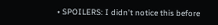• SPOILERS: I didn't notice this before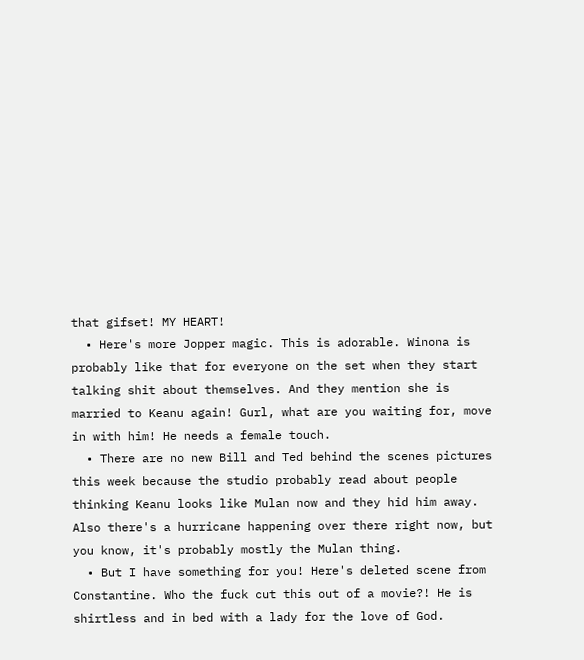that gifset! MY HEART!
  • Here's more Jopper magic. This is adorable. Winona is probably like that for everyone on the set when they start talking shit about themselves. And they mention she is married to Keanu again! Gurl, what are you waiting for, move in with him! He needs a female touch.
  • There are no new Bill and Ted behind the scenes pictures this week because the studio probably read about people thinking Keanu looks like Mulan now and they hid him away. Also there's a hurricane happening over there right now, but you know, it's probably mostly the Mulan thing.
  • But I have something for you! Here's deleted scene from Constantine. Who the fuck cut this out of a movie?! He is shirtless and in bed with a lady for the love of God.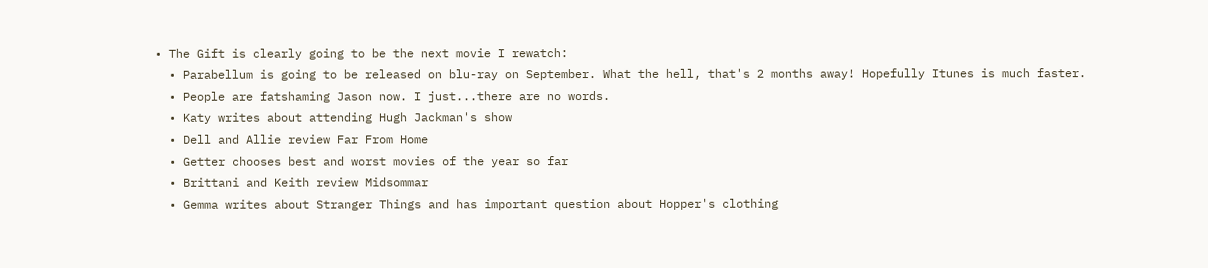• The Gift is clearly going to be the next movie I rewatch:
  • Parabellum is going to be released on blu-ray on September. What the hell, that's 2 months away! Hopefully Itunes is much faster.
  • People are fatshaming Jason now. I just...there are no words.
  • Katy writes about attending Hugh Jackman's show
  • Dell and Allie review Far From Home
  • Getter chooses best and worst movies of the year so far
  • Brittani and Keith review Midsommar
  • Gemma writes about Stranger Things and has important question about Hopper's clothing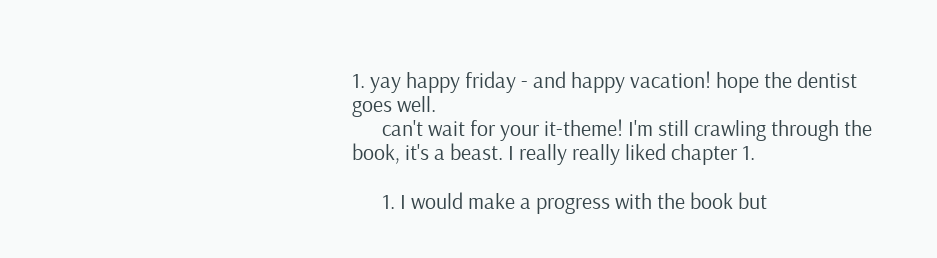1. yay happy friday - and happy vacation! hope the dentist goes well.
      can't wait for your it-theme! I'm still crawling through the book, it's a beast. I really really liked chapter 1.

      1. I would make a progress with the book but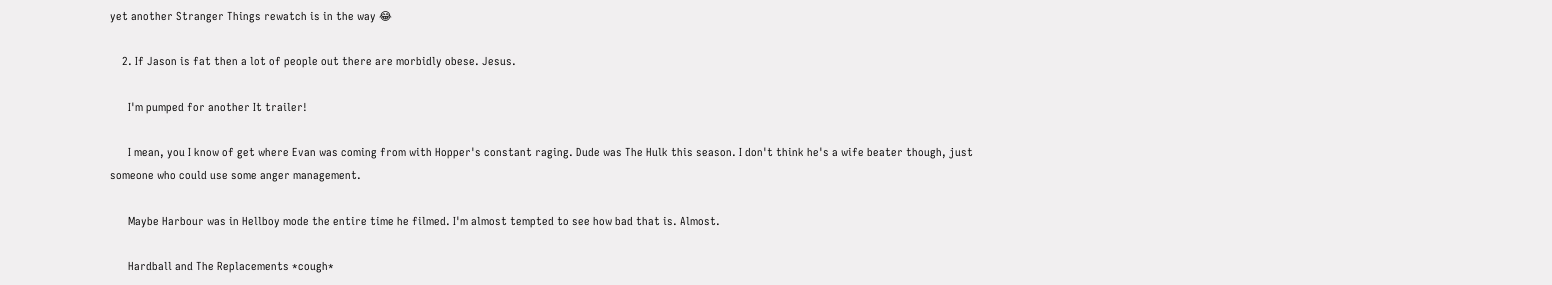yet another Stranger Things rewatch is in the way 😂

    2. If Jason is fat then a lot of people out there are morbidly obese. Jesus.

      I'm pumped for another It trailer!

      I mean, you I know of get where Evan was coming from with Hopper's constant raging. Dude was The Hulk this season. I don't think he's a wife beater though, just someone who could use some anger management.

      Maybe Harbour was in Hellboy mode the entire time he filmed. I'm almost tempted to see how bad that is. Almost.

      Hardball and The Replacements *cough*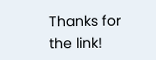Thanks for the link!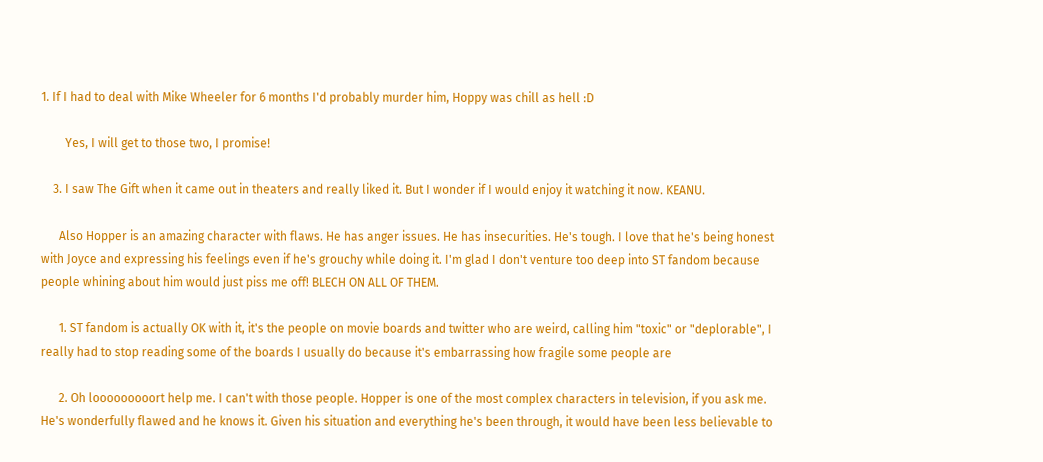1. If I had to deal with Mike Wheeler for 6 months I'd probably murder him, Hoppy was chill as hell :D

        Yes, I will get to those two, I promise!

    3. I saw The Gift when it came out in theaters and really liked it. But I wonder if I would enjoy it watching it now. KEANU.

      Also Hopper is an amazing character with flaws. He has anger issues. He has insecurities. He's tough. I love that he's being honest with Joyce and expressing his feelings even if he's grouchy while doing it. I'm glad I don't venture too deep into ST fandom because people whining about him would just piss me off! BLECH ON ALL OF THEM.

      1. ST fandom is actually OK with it, it's the people on movie boards and twitter who are weird, calling him "toxic" or "deplorable", I really had to stop reading some of the boards I usually do because it's embarrassing how fragile some people are

      2. Oh looooooooort help me. I can't with those people. Hopper is one of the most complex characters in television, if you ask me. He's wonderfully flawed and he knows it. Given his situation and everything he's been through, it would have been less believable to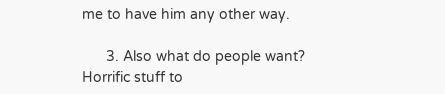me to have him any other way.

      3. Also what do people want? Horrific stuff to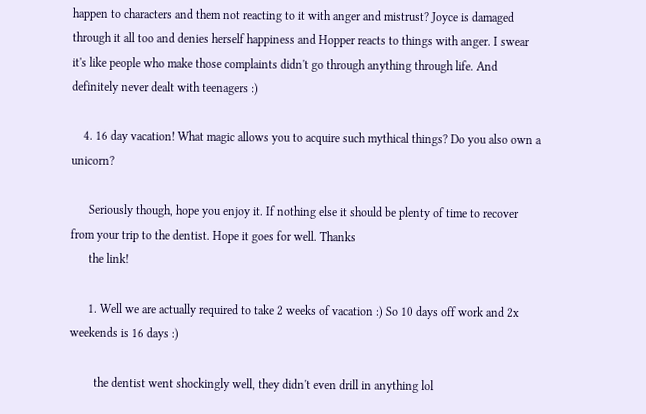happen to characters and them not reacting to it with anger and mistrust? Joyce is damaged through it all too and denies herself happiness and Hopper reacts to things with anger. I swear it's like people who make those complaints didn't go through anything through life. And definitely never dealt with teenagers :)

    4. 16 day vacation! What magic allows you to acquire such mythical things? Do you also own a unicorn?

      Seriously though, hope you enjoy it. If nothing else it should be plenty of time to recover from your trip to the dentist. Hope it goes for well. Thanks
      the link!

      1. Well we are actually required to take 2 weeks of vacation :) So 10 days off work and 2x weekends is 16 days :)

        the dentist went shockingly well, they didn't even drill in anything lol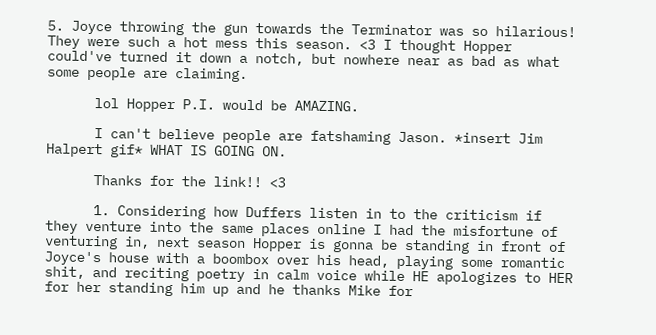5. Joyce throwing the gun towards the Terminator was so hilarious! They were such a hot mess this season. <3 I thought Hopper could've turned it down a notch, but nowhere near as bad as what some people are claiming.

      lol Hopper P.I. would be AMAZING.

      I can't believe people are fatshaming Jason. *insert Jim Halpert gif* WHAT IS GOING ON.

      Thanks for the link!! <3

      1. Considering how Duffers listen in to the criticism if they venture into the same places online I had the misfortune of venturing in, next season Hopper is gonna be standing in front of Joyce's house with a boombox over his head, playing some romantic shit, and reciting poetry in calm voice while HE apologizes to HER for her standing him up and he thanks Mike for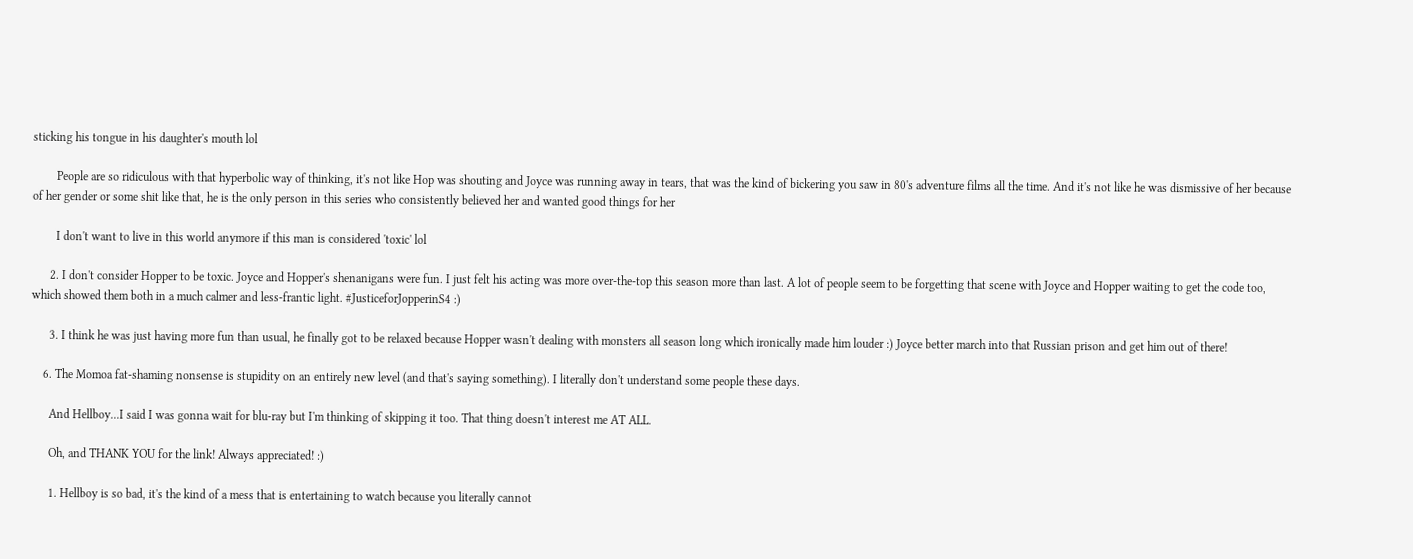sticking his tongue in his daughter's mouth lol

        People are so ridiculous with that hyperbolic way of thinking, it's not like Hop was shouting and Joyce was running away in tears, that was the kind of bickering you saw in 80's adventure films all the time. And it's not like he was dismissive of her because of her gender or some shit like that, he is the only person in this series who consistently believed her and wanted good things for her

        I don't want to live in this world anymore if this man is considered 'toxic' lol

      2. I don't consider Hopper to be toxic. Joyce and Hopper's shenanigans were fun. I just felt his acting was more over-the-top this season more than last. A lot of people seem to be forgetting that scene with Joyce and Hopper waiting to get the code too, which showed them both in a much calmer and less-frantic light. #JusticeforJopperinS4 :)

      3. I think he was just having more fun than usual, he finally got to be relaxed because Hopper wasn't dealing with monsters all season long which ironically made him louder :) Joyce better march into that Russian prison and get him out of there!

    6. The Momoa fat-shaming nonsense is stupidity on an entirely new level (and that's saying something). I literally don't understand some people these days.

      And Hellboy...I said I was gonna wait for blu-ray but I'm thinking of skipping it too. That thing doesn't interest me AT ALL.

      Oh, and THANK YOU for the link! Always appreciated! :)

      1. Hellboy is so bad, it's the kind of a mess that is entertaining to watch because you literally cannot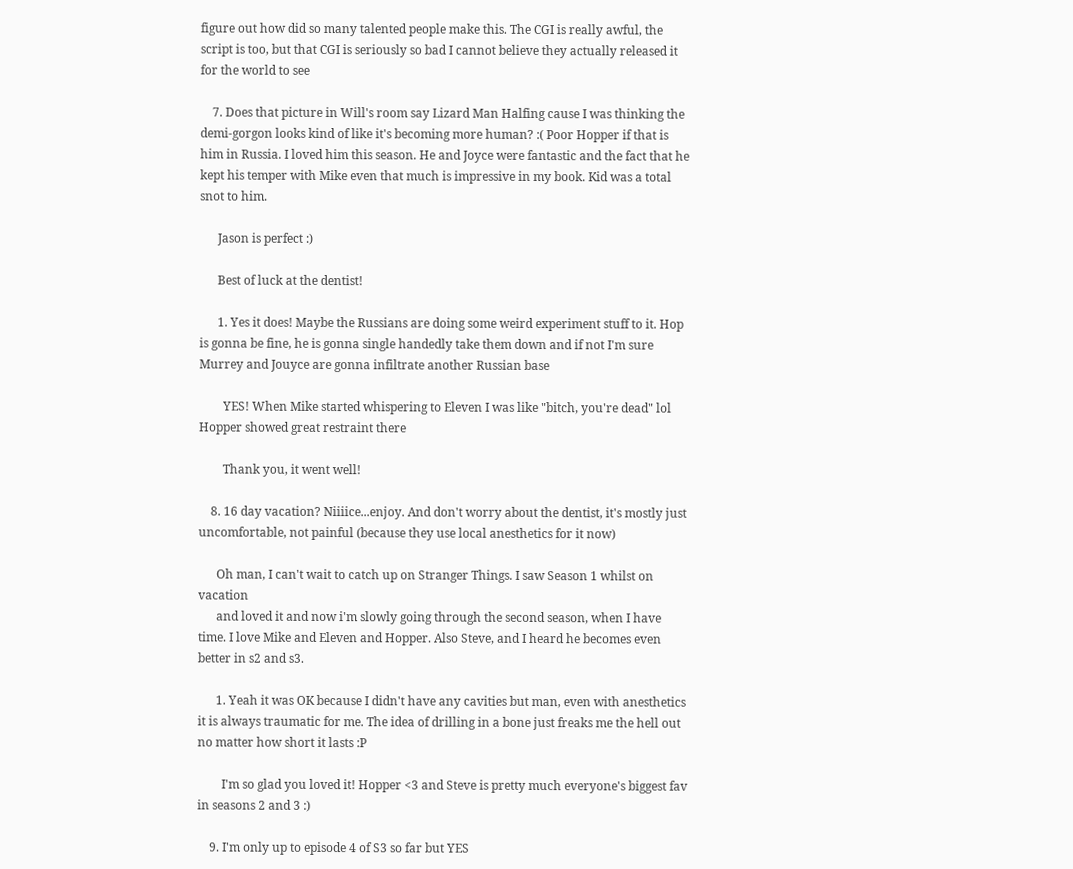figure out how did so many talented people make this. The CGI is really awful, the script is too, but that CGI is seriously so bad I cannot believe they actually released it for the world to see

    7. Does that picture in Will's room say Lizard Man Halfing cause I was thinking the demi-gorgon looks kind of like it's becoming more human? :( Poor Hopper if that is him in Russia. I loved him this season. He and Joyce were fantastic and the fact that he kept his temper with Mike even that much is impressive in my book. Kid was a total snot to him.

      Jason is perfect :)

      Best of luck at the dentist!

      1. Yes it does! Maybe the Russians are doing some weird experiment stuff to it. Hop is gonna be fine, he is gonna single handedly take them down and if not I'm sure Murrey and Jouyce are gonna infiltrate another Russian base

        YES! When Mike started whispering to Eleven I was like "bitch, you're dead" lol Hopper showed great restraint there

        Thank you, it went well!

    8. 16 day vacation? Niiiice...enjoy. And don't worry about the dentist, it's mostly just uncomfortable, not painful (because they use local anesthetics for it now)

      Oh man, I can't wait to catch up on Stranger Things. I saw Season 1 whilst on vacation
      and loved it and now i'm slowly going through the second season, when I have time. I love Mike and Eleven and Hopper. Also Steve, and I heard he becomes even better in s2 and s3.

      1. Yeah it was OK because I didn't have any cavities but man, even with anesthetics it is always traumatic for me. The idea of drilling in a bone just freaks me the hell out no matter how short it lasts :P

        I'm so glad you loved it! Hopper <3 and Steve is pretty much everyone's biggest fav in seasons 2 and 3 :)

    9. I'm only up to episode 4 of S3 so far but YES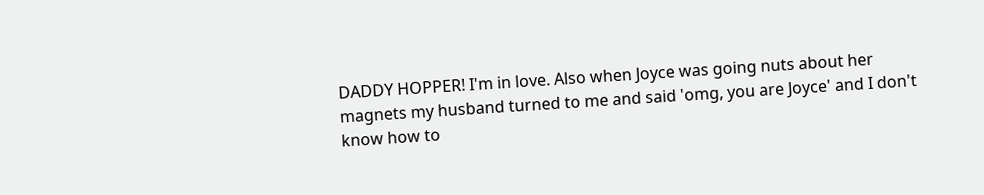DADDY HOPPER! I'm in love. Also when Joyce was going nuts about her magnets my husband turned to me and said 'omg, you are Joyce' and I don't know how to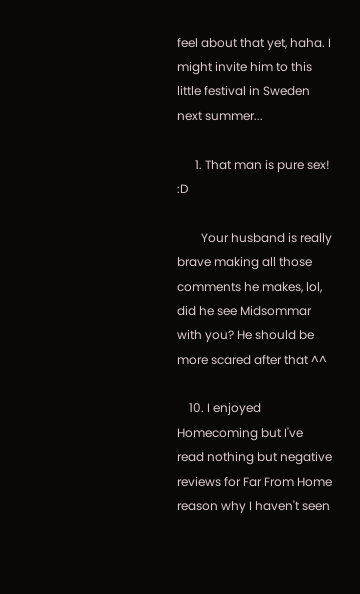feel about that yet, haha. I might invite him to this little festival in Sweden next summer...

      1. That man is pure sex! :D

        Your husband is really brave making all those comments he makes, lol, did he see Midsommar with you? He should be more scared after that ^^

    10. I enjoyed Homecoming but I've read nothing but negative reviews for Far From Home reason why I haven't seen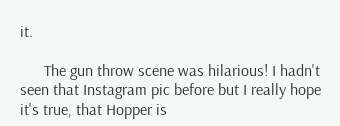it.

      The gun throw scene was hilarious! I hadn't seen that Instagram pic before but I really hope it's true, that Hopper is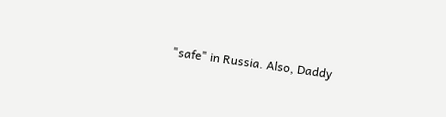"safe" in Russia. Also, Daddy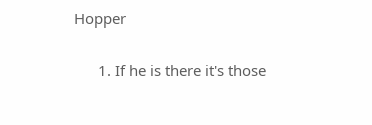Hopper

      1. If he is there it's those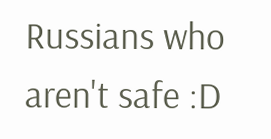Russians who aren't safe :D